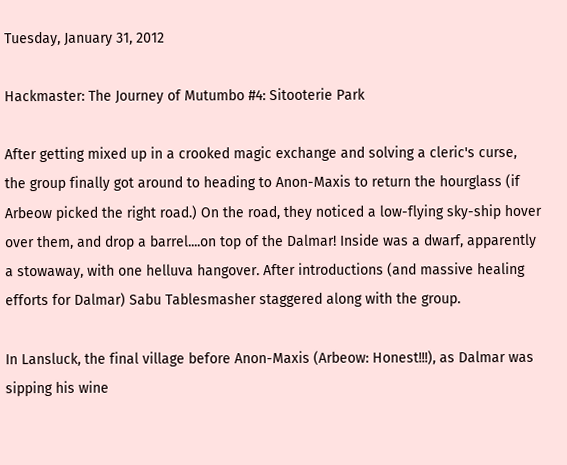Tuesday, January 31, 2012

Hackmaster: The Journey of Mutumbo #4: Sitooterie Park

After getting mixed up in a crooked magic exchange and solving a cleric's curse, the group finally got around to heading to Anon-Maxis to return the hourglass (if Arbeow picked the right road.) On the road, they noticed a low-flying sky-ship hover over them, and drop a barrel....on top of the Dalmar! Inside was a dwarf, apparently a stowaway, with one helluva hangover. After introductions (and massive healing efforts for Dalmar) Sabu Tablesmasher staggered along with the group.

In Lansluck, the final village before Anon-Maxis (Arbeow: Honest!!!), as Dalmar was sipping his wine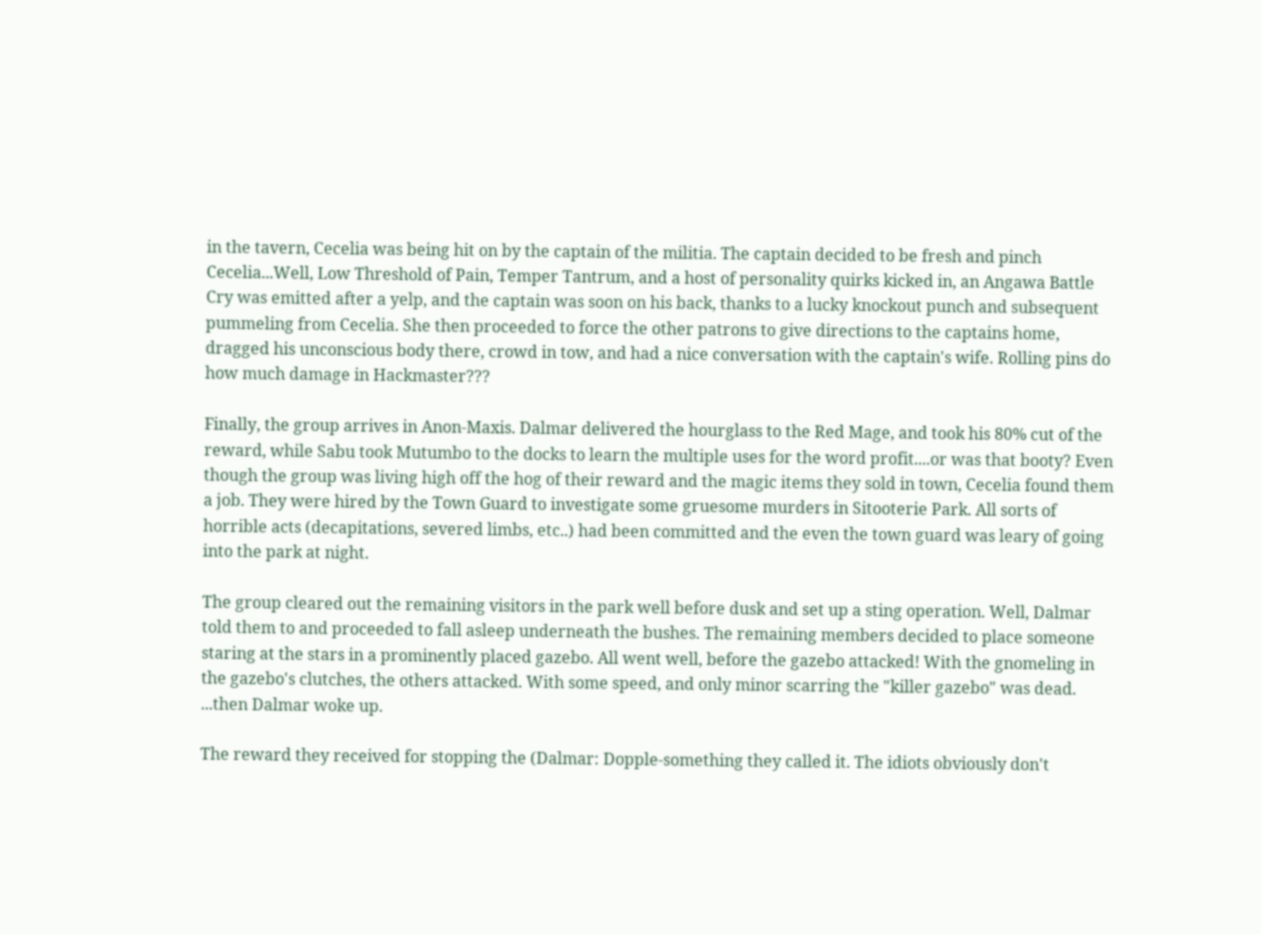in the tavern, Cecelia was being hit on by the captain of the militia. The captain decided to be fresh and pinch Cecelia...Well, Low Threshold of Pain, Temper Tantrum, and a host of personality quirks kicked in, an Angawa Battle Cry was emitted after a yelp, and the captain was soon on his back, thanks to a lucky knockout punch and subsequent pummeling from Cecelia. She then proceeded to force the other patrons to give directions to the captains home, dragged his unconscious body there, crowd in tow, and had a nice conversation with the captain's wife. Rolling pins do how much damage in Hackmaster???

Finally, the group arrives in Anon-Maxis. Dalmar delivered the hourglass to the Red Mage, and took his 80% cut of the reward, while Sabu took Mutumbo to the docks to learn the multiple uses for the word profit....or was that booty? Even though the group was living high off the hog of their reward and the magic items they sold in town, Cecelia found them a job. They were hired by the Town Guard to investigate some gruesome murders in Sitooterie Park. All sorts of horrible acts (decapitations, severed limbs, etc..) had been committed and the even the town guard was leary of going into the park at night.

The group cleared out the remaining visitors in the park well before dusk and set up a sting operation. Well, Dalmar told them to and proceeded to fall asleep underneath the bushes. The remaining members decided to place someone staring at the stars in a prominently placed gazebo. All went well, before the gazebo attacked! With the gnomeling in the gazebo's clutches, the others attacked. With some speed, and only minor scarring the "killer gazebo" was dead. ...then Dalmar woke up.

The reward they received for stopping the (Dalmar: Dopple-something they called it. The idiots obviously don't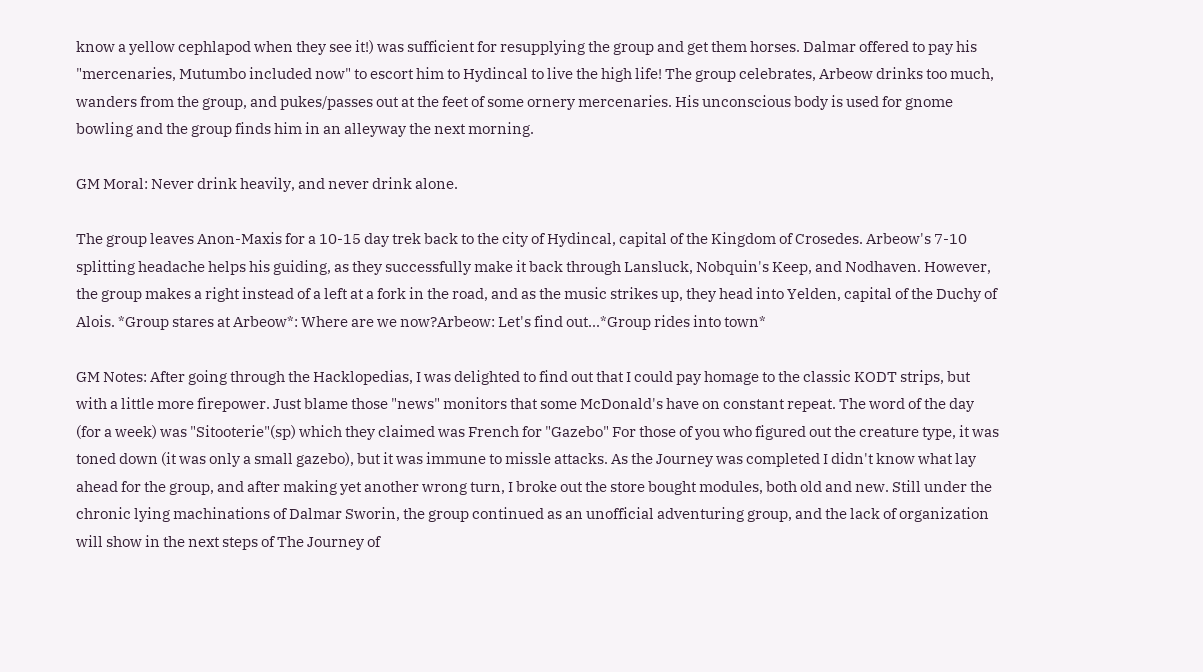know a yellow cephlapod when they see it!) was sufficient for resupplying the group and get them horses. Dalmar offered to pay his "mercenaries, Mutumbo included now" to escort him to Hydincal to live the high life! The group celebrates, Arbeow drinks too much, wanders from the group, and pukes/passes out at the feet of some ornery mercenaries. His unconscious body is used for gnome bowling and the group finds him in an alleyway the next morning.

GM Moral: Never drink heavily, and never drink alone.

The group leaves Anon-Maxis for a 10-15 day trek back to the city of Hydincal, capital of the Kingdom of Crosedes. Arbeow's 7-10 splitting headache helps his guiding, as they successfully make it back through Lansluck, Nobquin's Keep, and Nodhaven. However, the group makes a right instead of a left at a fork in the road, and as the music strikes up, they head into Yelden, capital of the Duchy of Alois. *Group stares at Arbeow*: Where are we now?Arbeow: Let's find out...*Group rides into town*

GM Notes: After going through the Hacklopedias, I was delighted to find out that I could pay homage to the classic KODT strips, but with a little more firepower. Just blame those "news" monitors that some McDonald's have on constant repeat. The word of the day (for a week) was "Sitooterie"(sp) which they claimed was French for "Gazebo" For those of you who figured out the creature type, it was toned down (it was only a small gazebo), but it was immune to missle attacks. As the Journey was completed I didn't know what lay ahead for the group, and after making yet another wrong turn, I broke out the store bought modules, both old and new. Still under the chronic lying machinations of Dalmar Sworin, the group continued as an unofficial adventuring group, and the lack of organization will show in the next steps of The Journey of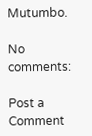Mutumbo.

No comments:

Post a Comment